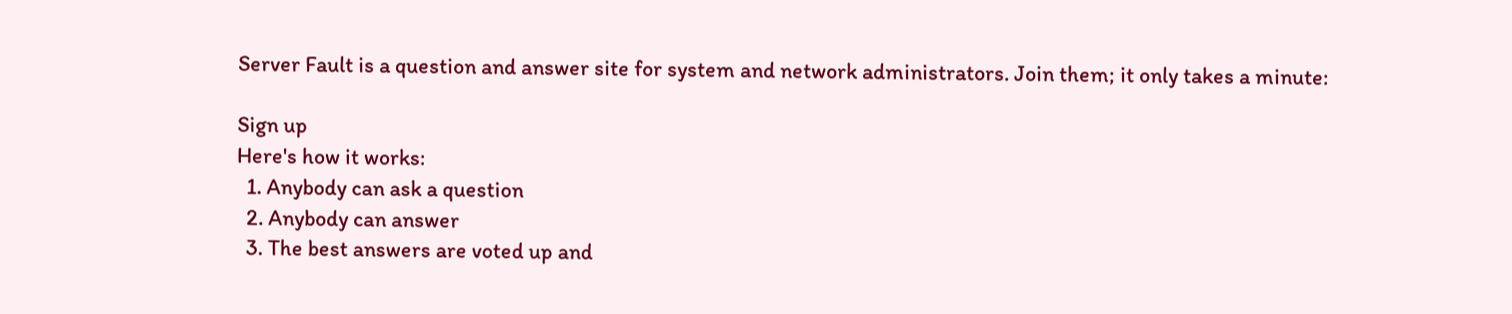Server Fault is a question and answer site for system and network administrators. Join them; it only takes a minute:

Sign up
Here's how it works:
  1. Anybody can ask a question
  2. Anybody can answer
  3. The best answers are voted up and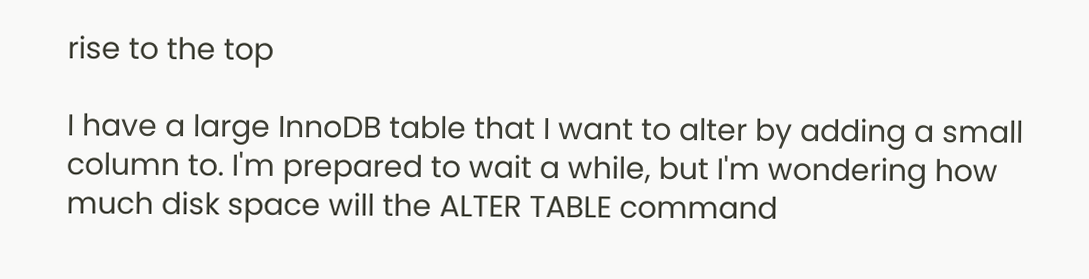rise to the top

I have a large InnoDB table that I want to alter by adding a small column to. I'm prepared to wait a while, but I'm wondering how much disk space will the ALTER TABLE command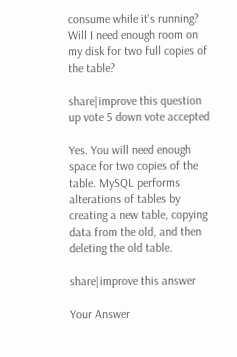consume while it's running? Will I need enough room on my disk for two full copies of the table?

share|improve this question
up vote 5 down vote accepted

Yes. You will need enough space for two copies of the table. MySQL performs alterations of tables by creating a new table, copying data from the old, and then deleting the old table.

share|improve this answer

Your Answer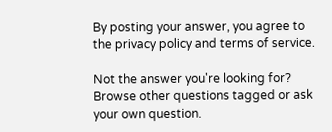By posting your answer, you agree to the privacy policy and terms of service.

Not the answer you're looking for? Browse other questions tagged or ask your own question.